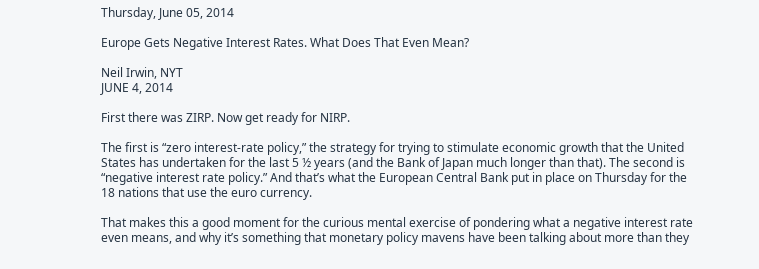Thursday, June 05, 2014

Europe Gets Negative Interest Rates. What Does That Even Mean?

Neil Irwin, NYT
JUNE 4, 2014

First there was ZIRP. Now get ready for NIRP.

The first is “zero interest-rate policy,” the strategy for trying to stimulate economic growth that the United States has undertaken for the last 5 ½ years (and the Bank of Japan much longer than that). The second is “negative interest rate policy.” And that’s what the European Central Bank put in place on Thursday for the 18 nations that use the euro currency.

That makes this a good moment for the curious mental exercise of pondering what a negative interest rate even means, and why it’s something that monetary policy mavens have been talking about more than they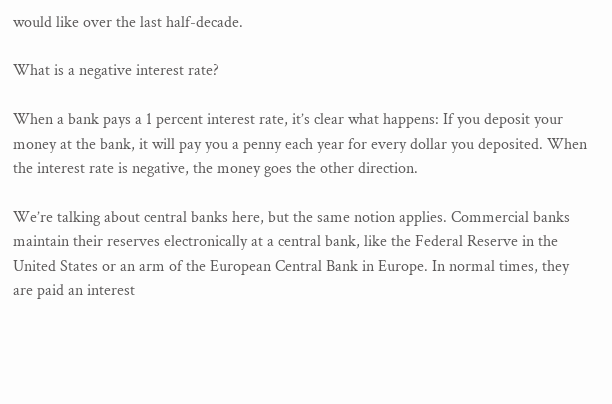would like over the last half-decade.

What is a negative interest rate?

When a bank pays a 1 percent interest rate, it’s clear what happens: If you deposit your money at the bank, it will pay you a penny each year for every dollar you deposited. When the interest rate is negative, the money goes the other direction.

We’re talking about central banks here, but the same notion applies. Commercial banks maintain their reserves electronically at a central bank, like the Federal Reserve in the United States or an arm of the European Central Bank in Europe. In normal times, they are paid an interest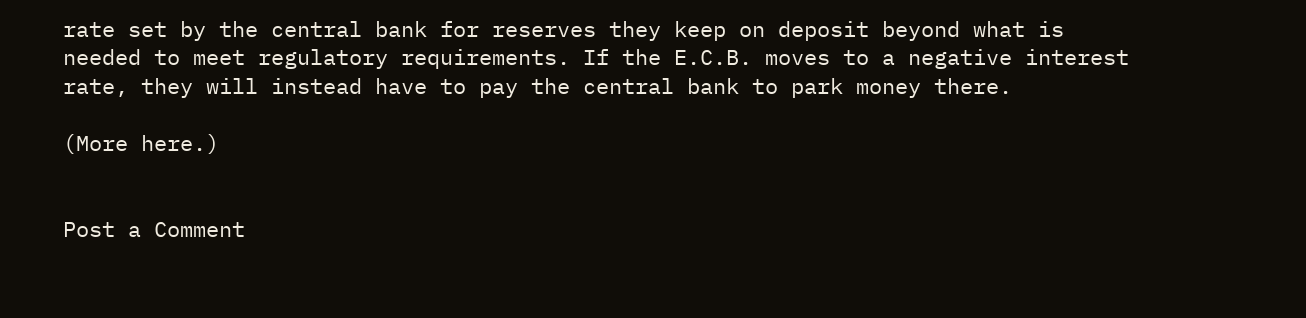rate set by the central bank for reserves they keep on deposit beyond what is needed to meet regulatory requirements. If the E.C.B. moves to a negative interest rate, they will instead have to pay the central bank to park money there.

(More here.)


Post a Comment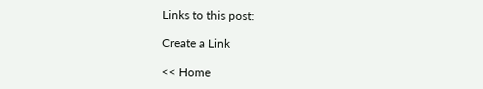Links to this post:

Create a Link

<< Home